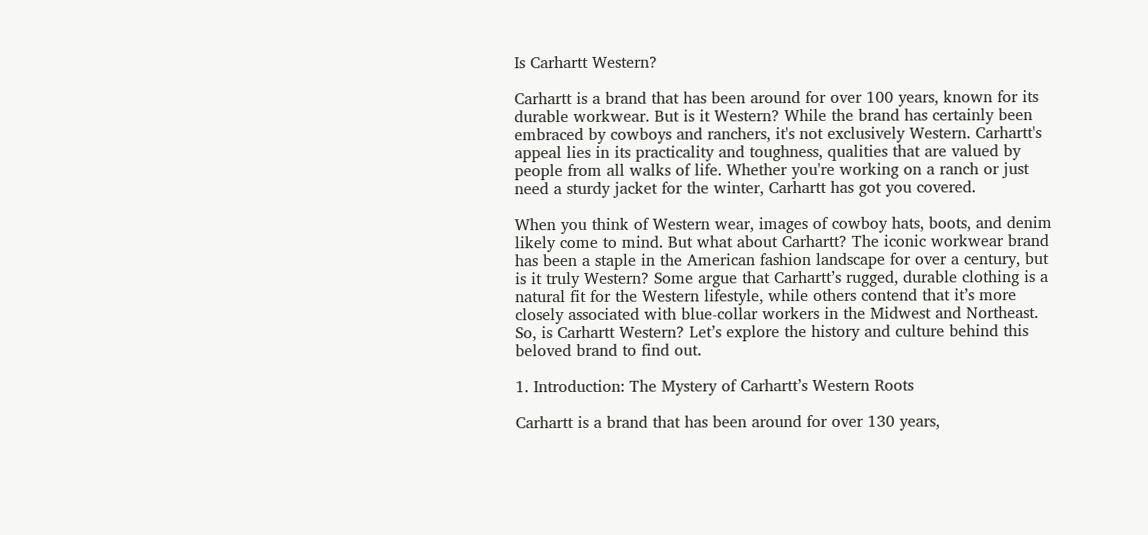Is Carhartt Western?

Carhartt is a brand that has been around for over 100 years, known for its durable workwear. But is it Western? While the brand has certainly been embraced by cowboys and ranchers, it's not exclusively Western. Carhartt's appeal lies in its practicality and toughness, qualities that are valued by people from all walks of life. Whether you're working on a ranch or just need a sturdy jacket for the winter, Carhartt has got you covered.

When you think of Western wear, images of cowboy hats, boots, and denim likely come to mind. But what about Carhartt? The iconic workwear brand has been a staple in the American fashion landscape for over a century, but is it truly Western? Some argue that Carhartt’s rugged, durable clothing is a natural fit for the Western lifestyle, while others contend that it’s more closely associated with blue-collar workers in the Midwest and Northeast. So, is Carhartt Western? Let’s explore the history and culture behind this beloved brand to find out.

1. Introduction: The Mystery of Carhartt’s Western Roots

Carhartt is a brand that has been around for over 130 years,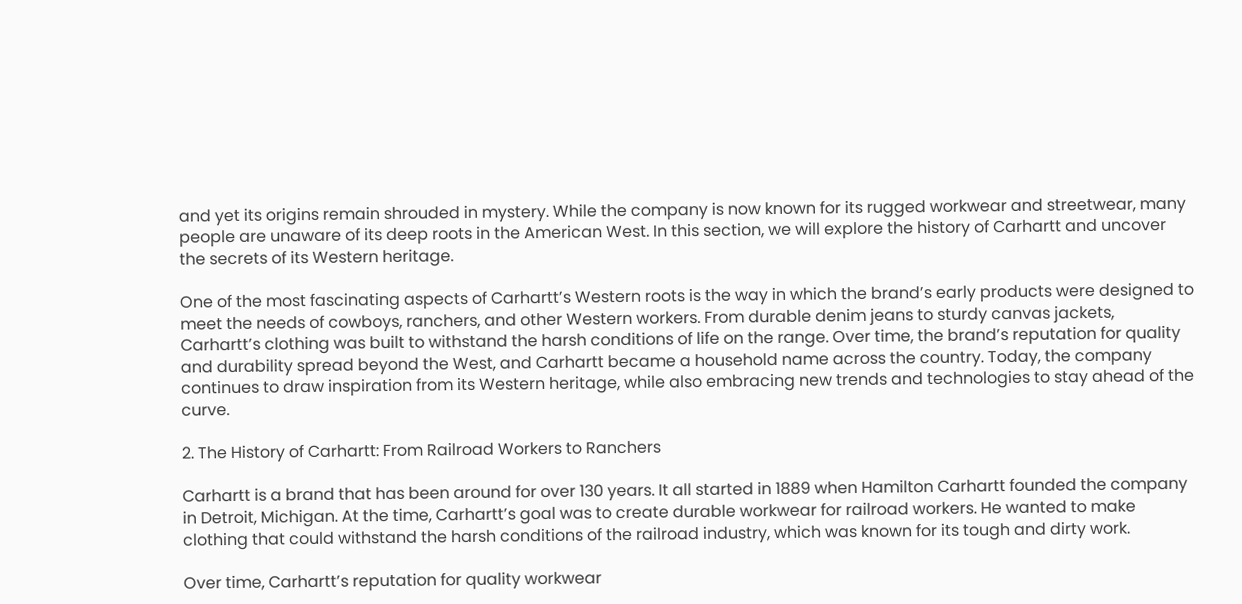and yet its origins remain shrouded in mystery. While the company is now known for its rugged workwear and streetwear, many people are unaware of its deep roots in the American West. In this section, we will explore the history of Carhartt and uncover the secrets of its Western heritage.

One of the most fascinating aspects of Carhartt’s Western roots is the way in which the brand’s early products were designed to meet the needs of cowboys, ranchers, and other Western workers. From durable denim jeans to sturdy canvas jackets, Carhartt’s clothing was built to withstand the harsh conditions of life on the range. Over time, the brand’s reputation for quality and durability spread beyond the West, and Carhartt became a household name across the country. Today, the company continues to draw inspiration from its Western heritage, while also embracing new trends and technologies to stay ahead of the curve.

2. The History of Carhartt: From Railroad Workers to Ranchers

Carhartt is a brand that has been around for over 130 years. It all started in 1889 when Hamilton Carhartt founded the company in Detroit, Michigan. At the time, Carhartt’s goal was to create durable workwear for railroad workers. He wanted to make clothing that could withstand the harsh conditions of the railroad industry, which was known for its tough and dirty work.

Over time, Carhartt’s reputation for quality workwear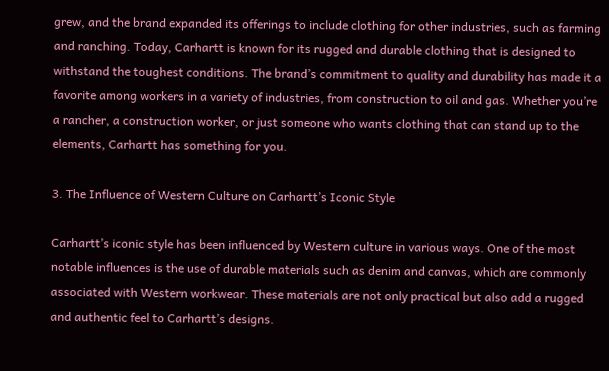grew, and the brand expanded its offerings to include clothing for other industries, such as farming and ranching. Today, Carhartt is known for its rugged and durable clothing that is designed to withstand the toughest conditions. The brand’s commitment to quality and durability has made it a favorite among workers in a variety of industries, from construction to oil and gas. Whether you’re a rancher, a construction worker, or just someone who wants clothing that can stand up to the elements, Carhartt has something for you.

3. The Influence of Western Culture on Carhartt’s Iconic Style

Carhartt’s iconic style has been influenced by Western culture in various ways. One of the most notable influences is the use of durable materials such as denim and canvas, which are commonly associated with Western workwear. These materials are not only practical but also add a rugged and authentic feel to Carhartt’s designs.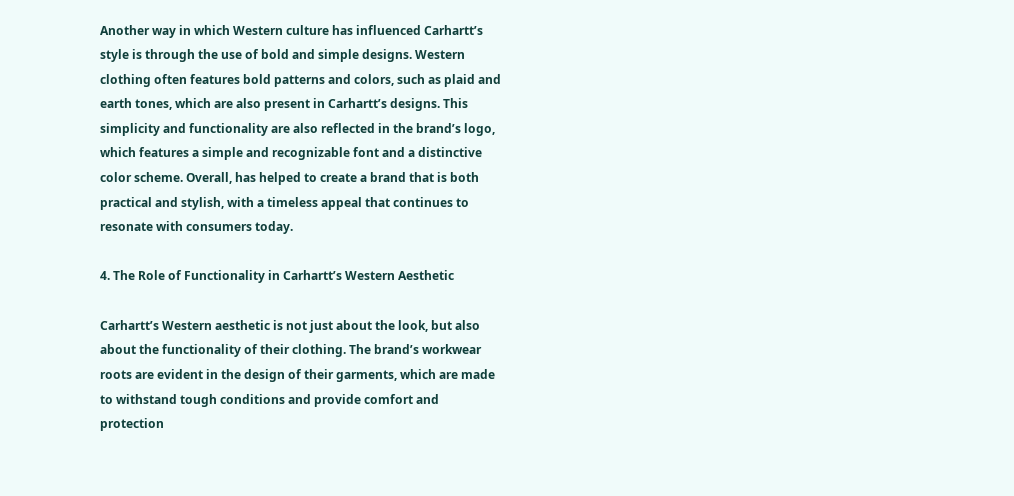Another way in which Western culture has influenced Carhartt’s style is through the use of bold and simple designs. Western clothing often features bold patterns and colors, such as plaid and earth tones, which are also present in Carhartt’s designs. This simplicity and functionality are also reflected in the brand’s logo, which features a simple and recognizable font and a distinctive color scheme. Overall, has helped to create a brand that is both practical and stylish, with a timeless appeal that continues to resonate with consumers today.

4. The Role of Functionality in Carhartt’s Western Aesthetic

Carhartt’s Western aesthetic is not just about the look, but also about the functionality of their clothing. The brand’s workwear roots are evident in the design of their garments, which are made to withstand tough conditions and provide comfort and protection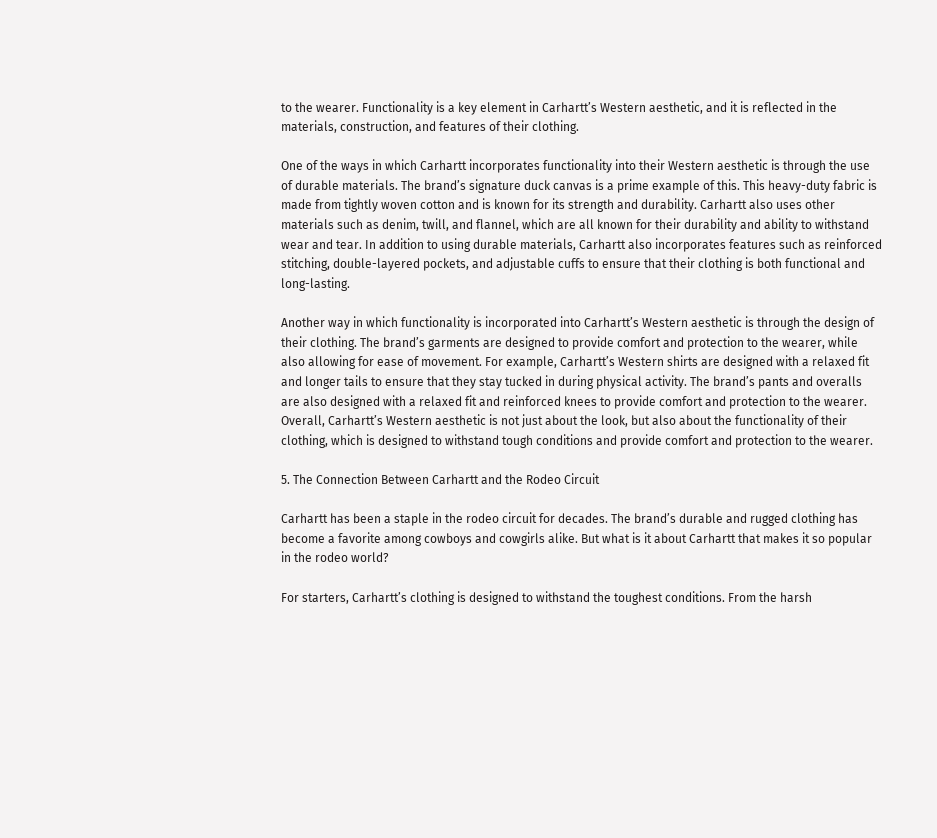to the wearer. Functionality is a key element in Carhartt’s Western aesthetic, and it is reflected in the materials, construction, and features of their clothing.

One of the ways in which Carhartt incorporates functionality into their Western aesthetic is through the use of durable materials. The brand’s signature duck canvas is a prime example of this. This heavy-duty fabric is made from tightly woven cotton and is known for its strength and durability. Carhartt also uses other materials such as denim, twill, and flannel, which are all known for their durability and ability to withstand wear and tear. In addition to using durable materials, Carhartt also incorporates features such as reinforced stitching, double-layered pockets, and adjustable cuffs to ensure that their clothing is both functional and long-lasting.

Another way in which functionality is incorporated into Carhartt’s Western aesthetic is through the design of their clothing. The brand’s garments are designed to provide comfort and protection to the wearer, while also allowing for ease of movement. For example, Carhartt’s Western shirts are designed with a relaxed fit and longer tails to ensure that they stay tucked in during physical activity. The brand’s pants and overalls are also designed with a relaxed fit and reinforced knees to provide comfort and protection to the wearer. Overall, Carhartt’s Western aesthetic is not just about the look, but also about the functionality of their clothing, which is designed to withstand tough conditions and provide comfort and protection to the wearer.

5. The Connection Between Carhartt and the Rodeo Circuit

Carhartt has been a staple in the rodeo circuit for decades. The brand’s durable and rugged clothing has become a favorite among cowboys and cowgirls alike. But what is it about Carhartt that makes it so popular in the rodeo world?

For starters, Carhartt’s clothing is designed to withstand the toughest conditions. From the harsh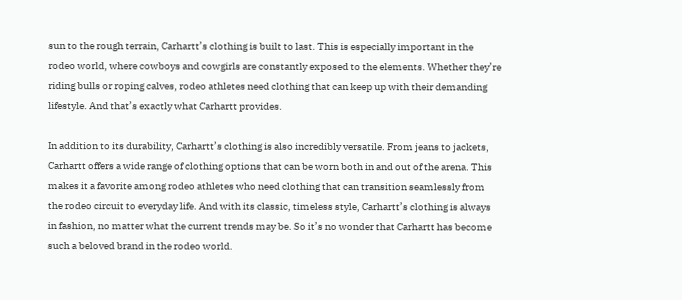sun to the rough terrain, Carhartt’s clothing is built to last. This is especially important in the rodeo world, where cowboys and cowgirls are constantly exposed to the elements. Whether they’re riding bulls or roping calves, rodeo athletes need clothing that can keep up with their demanding lifestyle. And that’s exactly what Carhartt provides.

In addition to its durability, Carhartt’s clothing is also incredibly versatile. From jeans to jackets, Carhartt offers a wide range of clothing options that can be worn both in and out of the arena. This makes it a favorite among rodeo athletes who need clothing that can transition seamlessly from the rodeo circuit to everyday life. And with its classic, timeless style, Carhartt’s clothing is always in fashion, no matter what the current trends may be. So it’s no wonder that Carhartt has become such a beloved brand in the rodeo world.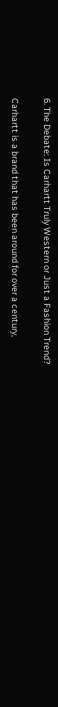6. The Debate: Is Carhartt Truly Western or Just a Fashion Trend?

Carhartt is a brand that has been around for over a century,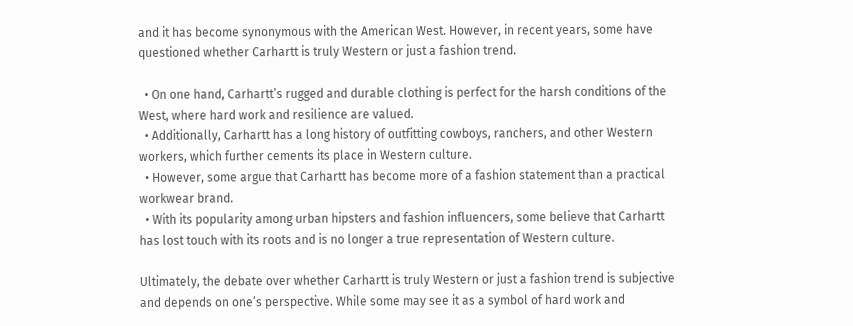and it has become synonymous with the American West. However, in recent years, some have questioned whether Carhartt is truly Western or just a fashion trend.

  • On one hand, Carhartt’s rugged and durable clothing is perfect for the harsh conditions of the West, where hard work and resilience are valued.
  • Additionally, Carhartt has a long history of outfitting cowboys, ranchers, and other Western workers, which further cements its place in Western culture.
  • However, some argue that Carhartt has become more of a fashion statement than a practical workwear brand.
  • With its popularity among urban hipsters and fashion influencers, some believe that Carhartt has lost touch with its roots and is no longer a true representation of Western culture.

Ultimately, the debate over whether Carhartt is truly Western or just a fashion trend is subjective and depends on one’s perspective. While some may see it as a symbol of hard work and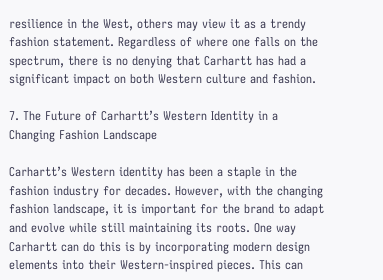resilience in the West, others may view it as a trendy fashion statement. Regardless of where one falls on the spectrum, there is no denying that Carhartt has had a significant impact on both Western culture and fashion.

7. The Future of Carhartt’s Western Identity in a Changing Fashion Landscape

Carhartt’s Western identity has been a staple in the fashion industry for decades. However, with the changing fashion landscape, it is important for the brand to adapt and evolve while still maintaining its roots. One way Carhartt can do this is by incorporating modern design elements into their Western-inspired pieces. This can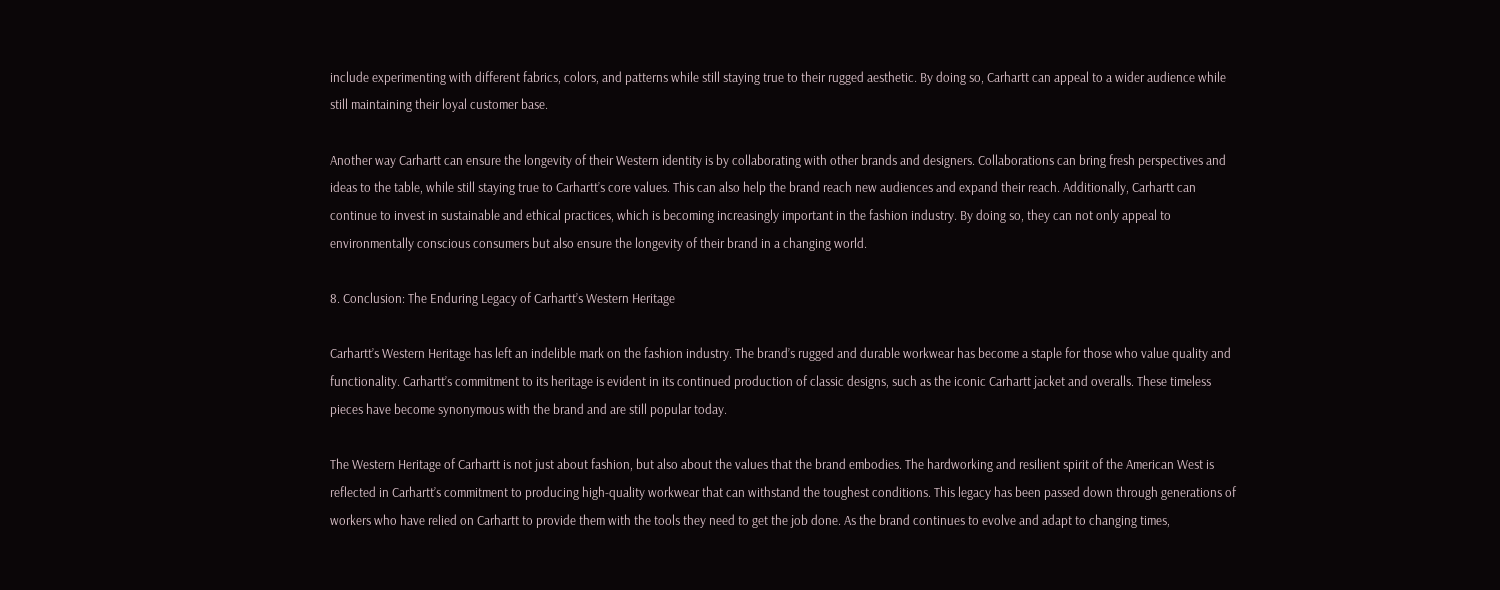include experimenting with different fabrics, colors, and patterns while still staying true to their rugged aesthetic. By doing so, Carhartt can appeal to a wider audience while still maintaining their loyal customer base.

Another way Carhartt can ensure the longevity of their Western identity is by collaborating with other brands and designers. Collaborations can bring fresh perspectives and ideas to the table, while still staying true to Carhartt’s core values. This can also help the brand reach new audiences and expand their reach. Additionally, Carhartt can continue to invest in sustainable and ethical practices, which is becoming increasingly important in the fashion industry. By doing so, they can not only appeal to environmentally conscious consumers but also ensure the longevity of their brand in a changing world.

8. Conclusion: The Enduring Legacy of Carhartt’s Western Heritage

Carhartt’s Western Heritage has left an indelible mark on the fashion industry. The brand’s rugged and durable workwear has become a staple for those who value quality and functionality. Carhartt’s commitment to its heritage is evident in its continued production of classic designs, such as the iconic Carhartt jacket and overalls. These timeless pieces have become synonymous with the brand and are still popular today.

The Western Heritage of Carhartt is not just about fashion, but also about the values that the brand embodies. The hardworking and resilient spirit of the American West is reflected in Carhartt’s commitment to producing high-quality workwear that can withstand the toughest conditions. This legacy has been passed down through generations of workers who have relied on Carhartt to provide them with the tools they need to get the job done. As the brand continues to evolve and adapt to changing times,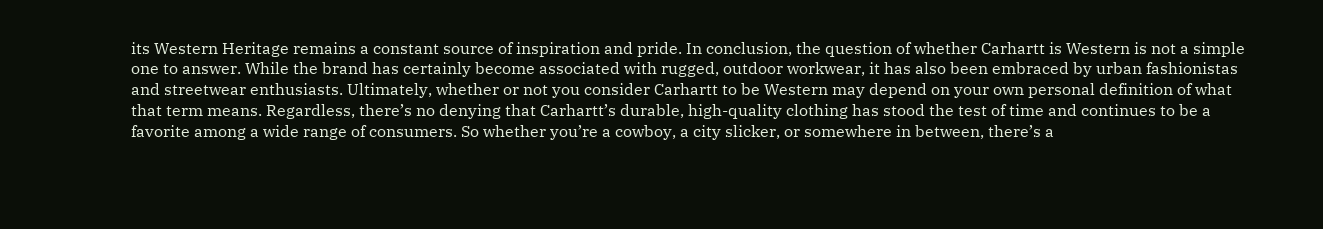its Western Heritage remains a constant source of inspiration and pride. In conclusion, the question of whether Carhartt is Western is not a simple one to answer. While the brand has certainly become associated with rugged, outdoor workwear, it has also been embraced by urban fashionistas and streetwear enthusiasts. Ultimately, whether or not you consider Carhartt to be Western may depend on your own personal definition of what that term means. Regardless, there’s no denying that Carhartt’s durable, high-quality clothing has stood the test of time and continues to be a favorite among a wide range of consumers. So whether you’re a cowboy, a city slicker, or somewhere in between, there’s a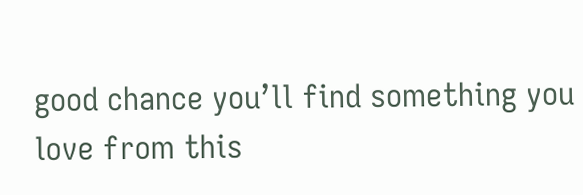good chance you’ll find something you love from this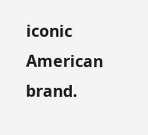iconic American brand.